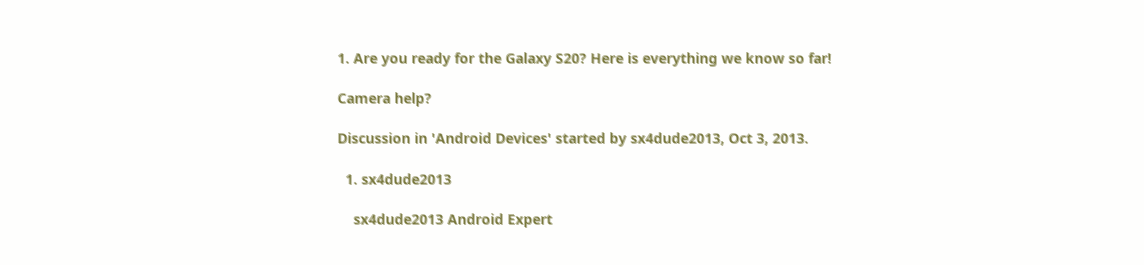1. Are you ready for the Galaxy S20? Here is everything we know so far!

Camera help?

Discussion in 'Android Devices' started by sx4dude2013, Oct 3, 2013.

  1. sx4dude2013

    sx4dude2013 Android Expert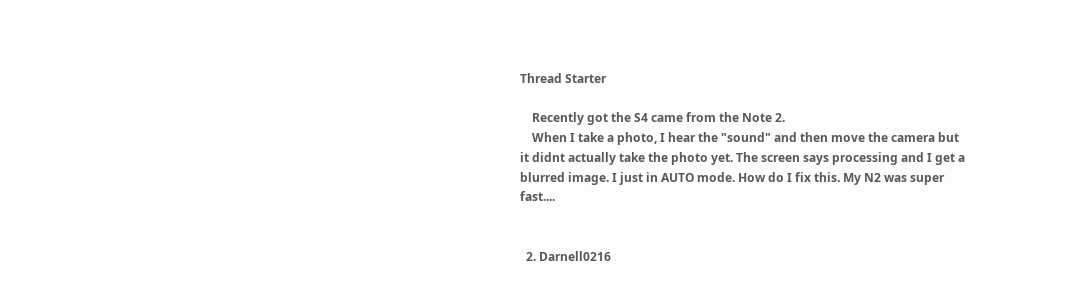Thread Starter

    Recently got the S4 came from the Note 2.
    When I take a photo, I hear the "sound" and then move the camera but it didnt actually take the photo yet. The screen says processing and I get a blurred image. I just in AUTO mode. How do I fix this. My N2 was super fast....


  2. Darnell0216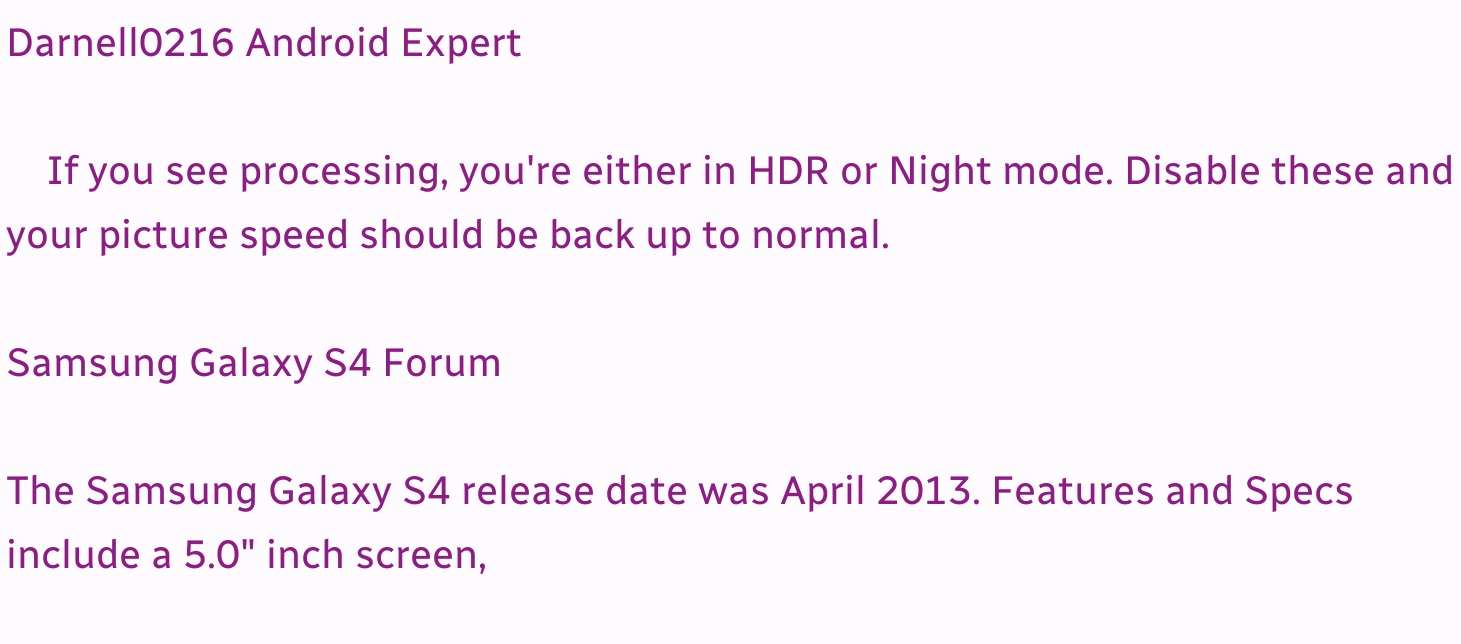Darnell0216 Android Expert

    If you see processing, you're either in HDR or Night mode. Disable these and your picture speed should be back up to normal.

Samsung Galaxy S4 Forum

The Samsung Galaxy S4 release date was April 2013. Features and Specs include a 5.0" inch screen,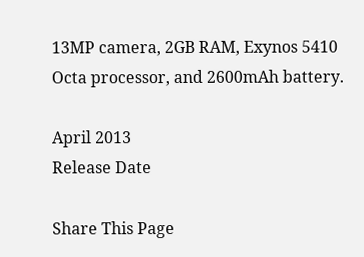13MP camera, 2GB RAM, Exynos 5410 Octa processor, and 2600mAh battery.

April 2013
Release Date

Share This Page